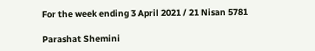For the week ending 3 April 2021 / 21 Nisan 5781

Parashat Shemini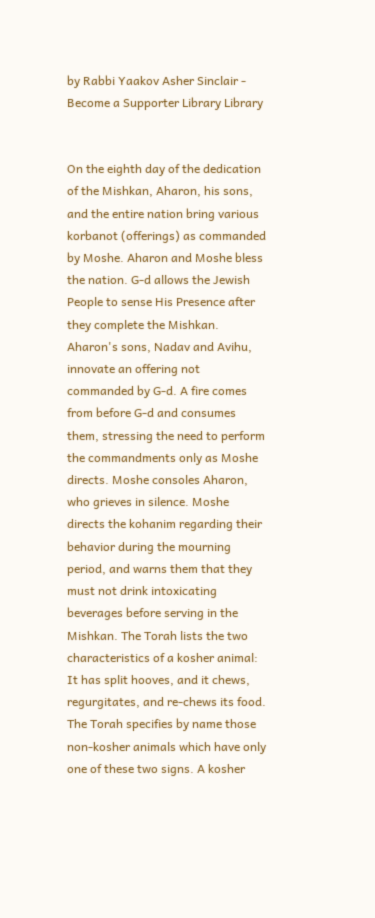by Rabbi Yaakov Asher Sinclair -
Become a Supporter Library Library


On the eighth day of the dedication of the Mishkan, Aharon, his sons, and the entire nation bring various korbanot (offerings) as commanded by Moshe. Aharon and Moshe bless the nation. G-d allows the Jewish People to sense His Presence after they complete the Mishkan. Aharon's sons, Nadav and Avihu, innovate an offering not commanded by G-d. A fire comes from before G-d and consumes them, stressing the need to perform the commandments only as Moshe directs. Moshe consoles Aharon, who grieves in silence. Moshe directs the kohanim regarding their behavior during the mourning period, and warns them that they must not drink intoxicating beverages before serving in the Mishkan. The Torah lists the two characteristics of a kosher animal: It has split hooves, and it chews, regurgitates, and re-chews its food. The Torah specifies by name those non-kosher animals which have only one of these two signs. A kosher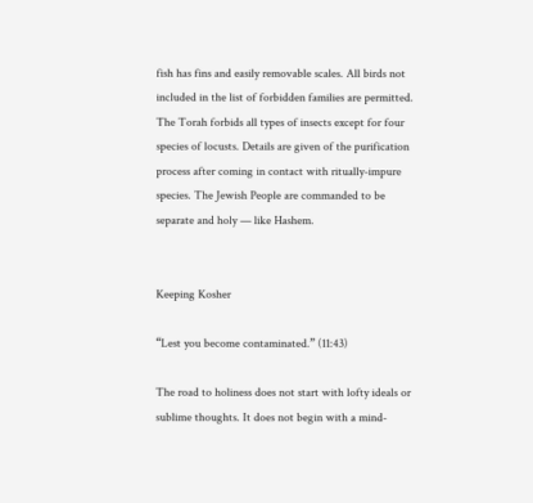fish has fins and easily removable scales. All birds not included in the list of forbidden families are permitted. The Torah forbids all types of insects except for four species of locusts. Details are given of the purification process after coming in contact with ritually-impure species. The Jewish People are commanded to be separate and holy — like Hashem.


Keeping Kosher

“Lest you become contaminated.” (11:43)

The road to holiness does not start with lofty ideals or sublime thoughts. It does not begin with a mind-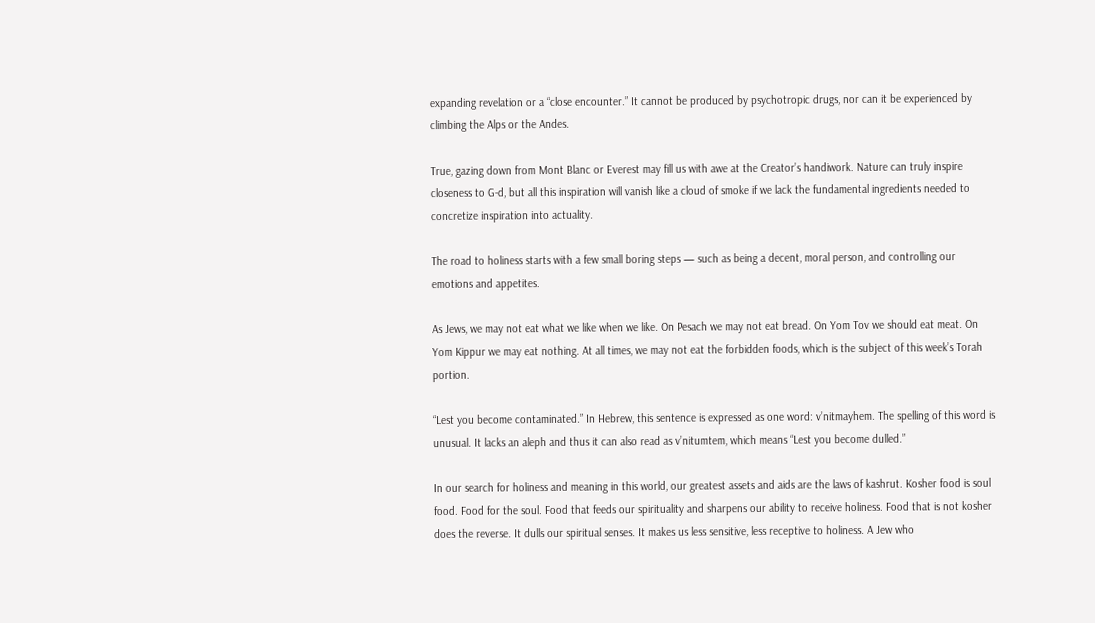expanding revelation or a “close encounter.” It cannot be produced by psychotropic drugs, nor can it be experienced by climbing the Alps or the Andes.

True, gazing down from Mont Blanc or Everest may fill us with awe at the Creator’s handiwork. Nature can truly inspire closeness to G-d, but all this inspiration will vanish like a cloud of smoke if we lack the fundamental ingredients needed to concretize inspiration into actuality.

The road to holiness starts with a few small boring steps — such as being a decent, moral person, and controlling our emotions and appetites.

As Jews, we may not eat what we like when we like. On Pesach we may not eat bread. On Yom Tov we should eat meat. On Yom Kippur we may eat nothing. At all times, we may not eat the forbidden foods, which is the subject of this week’s Torah portion.

“Lest you become contaminated.” In Hebrew, this sentence is expressed as one word: v’nitmayhem. The spelling of this word is unusual. It lacks an aleph and thus it can also read as v’nitumtem, which means “Lest you become dulled.”

In our search for holiness and meaning in this world, our greatest assets and aids are the laws of kashrut. Kosher food is soul food. Food for the soul. Food that feeds our spirituality and sharpens our ability to receive holiness. Food that is not kosher does the reverse. It dulls our spiritual senses. It makes us less sensitive, less receptive to holiness. A Jew who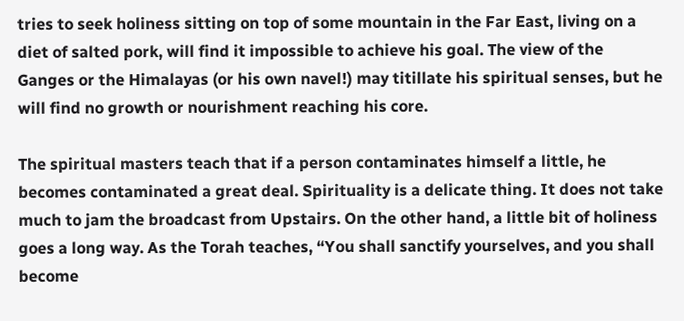tries to seek holiness sitting on top of some mountain in the Far East, living on a diet of salted pork, will find it impossible to achieve his goal. The view of the Ganges or the Himalayas (or his own navel!) may titillate his spiritual senses, but he will find no growth or nourishment reaching his core.

The spiritual masters teach that if a person contaminates himself a little, he becomes contaminated a great deal. Spirituality is a delicate thing. It does not take much to jam the broadcast from Upstairs. On the other hand, a little bit of holiness goes a long way. As the Torah teaches, “You shall sanctify yourselves, and you shall become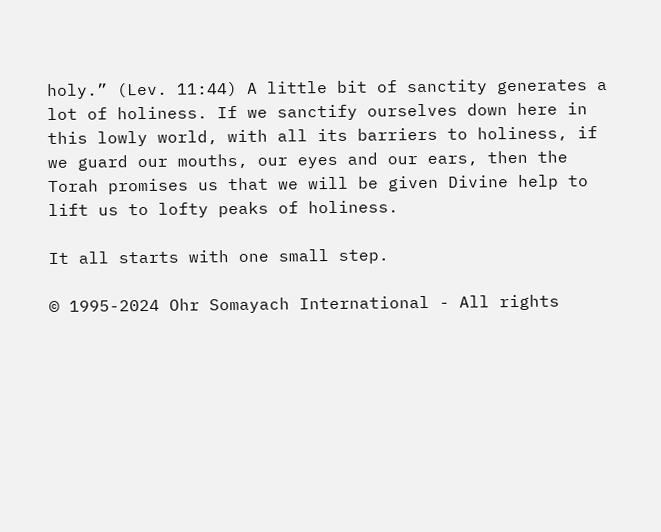holy.” (Lev. 11:44) A little bit of sanctity generates a lot of holiness. If we sanctify ourselves down here in this lowly world, with all its barriers to holiness, if we guard our mouths, our eyes and our ears, then the Torah promises us that we will be given Divine help to lift us to lofty peaks of holiness.

It all starts with one small step.

© 1995-2024 Ohr Somayach International - All rights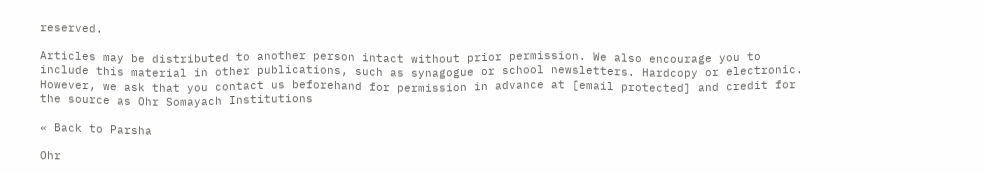reserved.

Articles may be distributed to another person intact without prior permission. We also encourage you to include this material in other publications, such as synagogue or school newsletters. Hardcopy or electronic. However, we ask that you contact us beforehand for permission in advance at [email protected] and credit for the source as Ohr Somayach Institutions

« Back to Parsha

Ohr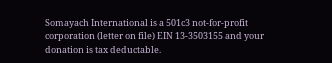Somayach International is a 501c3 not-for-profit corporation (letter on file) EIN 13-3503155 and your donation is tax deductable.